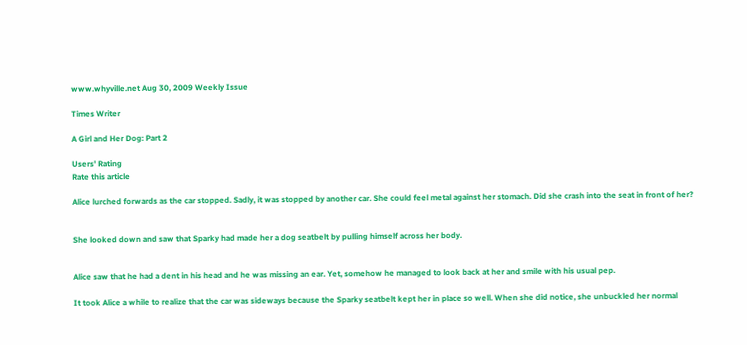www.whyville.net Aug 30, 2009 Weekly Issue

Times Writer

A Girl and Her Dog: Part 2

Users' Rating
Rate this article

Alice lurched forwards as the car stopped. Sadly, it was stopped by another car. She could feel metal against her stomach. Did she crash into the seat in front of her?


She looked down and saw that Sparky had made her a dog seatbelt by pulling himself across her body.


Alice saw that he had a dent in his head and he was missing an ear. Yet, somehow he managed to look back at her and smile with his usual pep.

It took Alice a while to realize that the car was sideways because the Sparky seatbelt kept her in place so well. When she did notice, she unbuckled her normal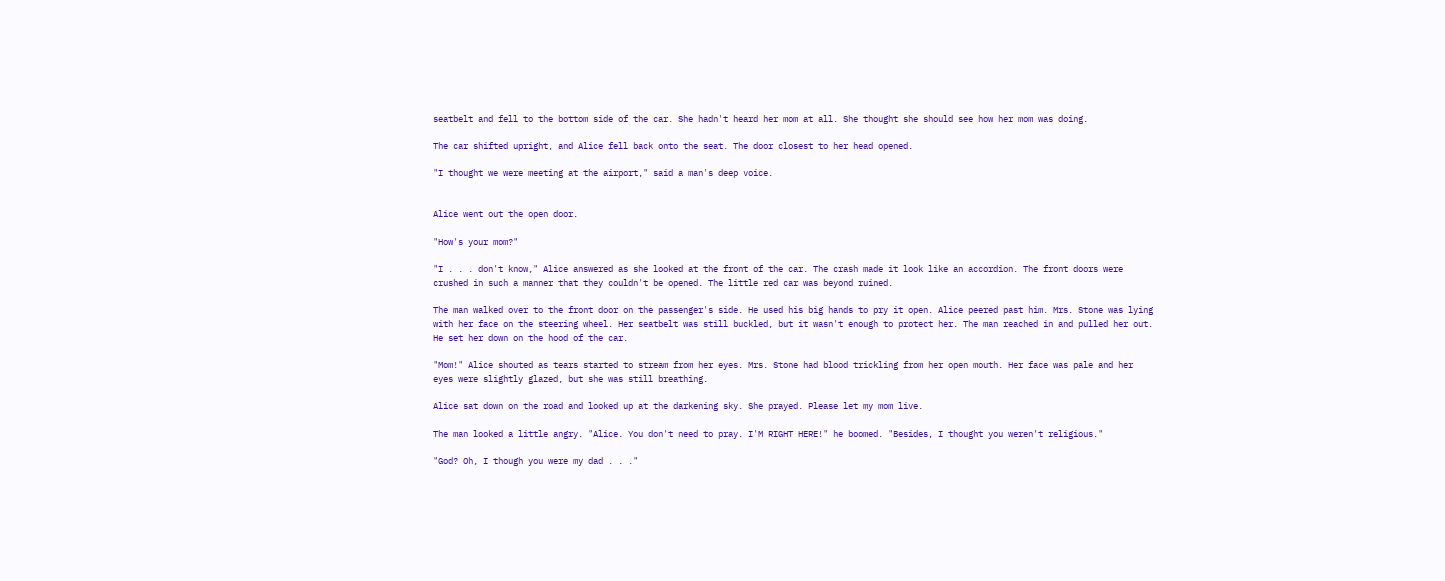seatbelt and fell to the bottom side of the car. She hadn't heard her mom at all. She thought she should see how her mom was doing.

The car shifted upright, and Alice fell back onto the seat. The door closest to her head opened.

"I thought we were meeting at the airport," said a man's deep voice.


Alice went out the open door.

"How's your mom?"

"I . . . don't know," Alice answered as she looked at the front of the car. The crash made it look like an accordion. The front doors were crushed in such a manner that they couldn't be opened. The little red car was beyond ruined.

The man walked over to the front door on the passenger's side. He used his big hands to pry it open. Alice peered past him. Mrs. Stone was lying with her face on the steering wheel. Her seatbelt was still buckled, but it wasn't enough to protect her. The man reached in and pulled her out. He set her down on the hood of the car.

"Mom!" Alice shouted as tears started to stream from her eyes. Mrs. Stone had blood trickling from her open mouth. Her face was pale and her eyes were slightly glazed, but she was still breathing.

Alice sat down on the road and looked up at the darkening sky. She prayed. Please let my mom live.

The man looked a little angry. "Alice. You don't need to pray. I'M RIGHT HERE!" he boomed. "Besides, I thought you weren't religious."

"God? Oh, I though you were my dad . . ."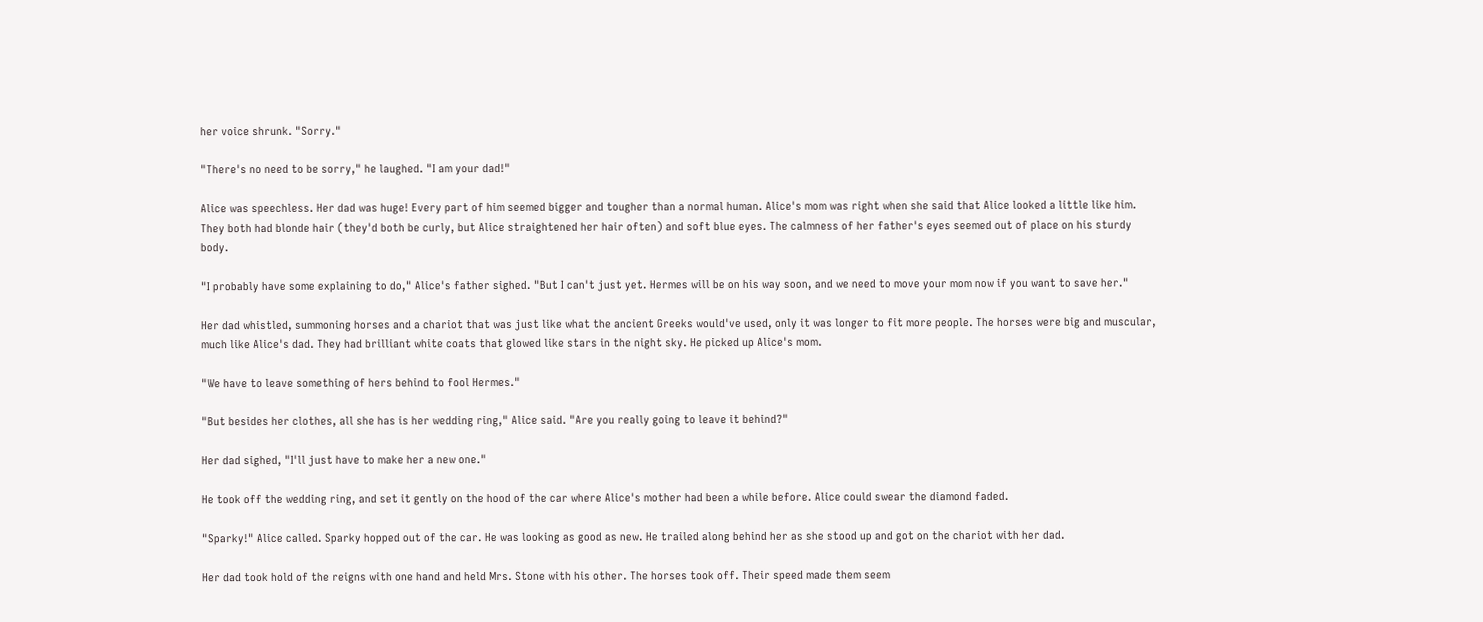her voice shrunk. "Sorry."

"There's no need to be sorry," he laughed. "I am your dad!"

Alice was speechless. Her dad was huge! Every part of him seemed bigger and tougher than a normal human. Alice's mom was right when she said that Alice looked a little like him. They both had blonde hair (they'd both be curly, but Alice straightened her hair often) and soft blue eyes. The calmness of her father's eyes seemed out of place on his sturdy body.

"I probably have some explaining to do," Alice's father sighed. "But I can't just yet. Hermes will be on his way soon, and we need to move your mom now if you want to save her."

Her dad whistled, summoning horses and a chariot that was just like what the ancient Greeks would've used, only it was longer to fit more people. The horses were big and muscular, much like Alice's dad. They had brilliant white coats that glowed like stars in the night sky. He picked up Alice's mom.

"We have to leave something of hers behind to fool Hermes."

"But besides her clothes, all she has is her wedding ring," Alice said. "Are you really going to leave it behind?"

Her dad sighed, "I'll just have to make her a new one."

He took off the wedding ring, and set it gently on the hood of the car where Alice's mother had been a while before. Alice could swear the diamond faded.

"Sparky!" Alice called. Sparky hopped out of the car. He was looking as good as new. He trailed along behind her as she stood up and got on the chariot with her dad.

Her dad took hold of the reigns with one hand and held Mrs. Stone with his other. The horses took off. Their speed made them seem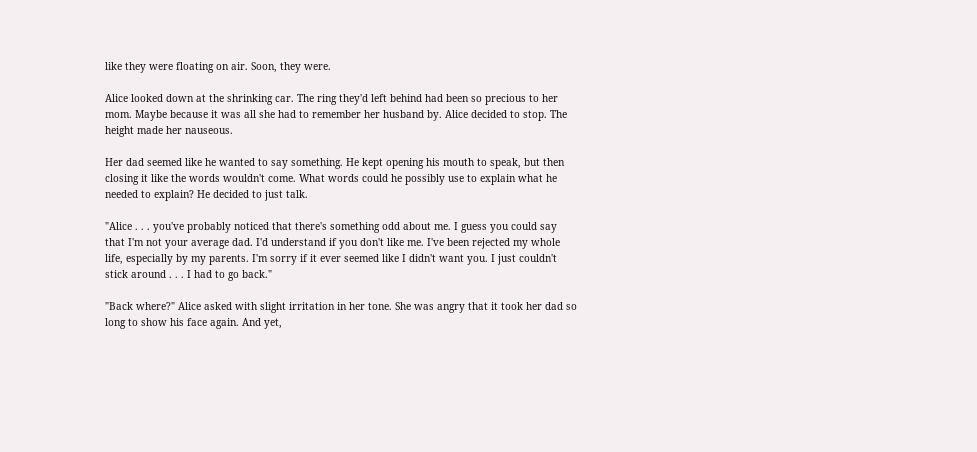like they were floating on air. Soon, they were.

Alice looked down at the shrinking car. The ring they'd left behind had been so precious to her mom. Maybe because it was all she had to remember her husband by. Alice decided to stop. The height made her nauseous.

Her dad seemed like he wanted to say something. He kept opening his mouth to speak, but then closing it like the words wouldn't come. What words could he possibly use to explain what he needed to explain? He decided to just talk.

"Alice . . . you've probably noticed that there's something odd about me. I guess you could say that I'm not your average dad. I'd understand if you don't like me. I've been rejected my whole life, especially by my parents. I'm sorry if it ever seemed like I didn't want you. I just couldn't stick around . . . I had to go back."

"Back where?" Alice asked with slight irritation in her tone. She was angry that it took her dad so long to show his face again. And yet,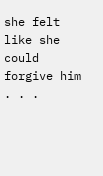she felt like she could forgive him . . .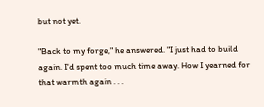but not yet.

"Back to my forge," he answered. "I just had to build again. I'd spent too much time away. How I yearned for that warmth again . . .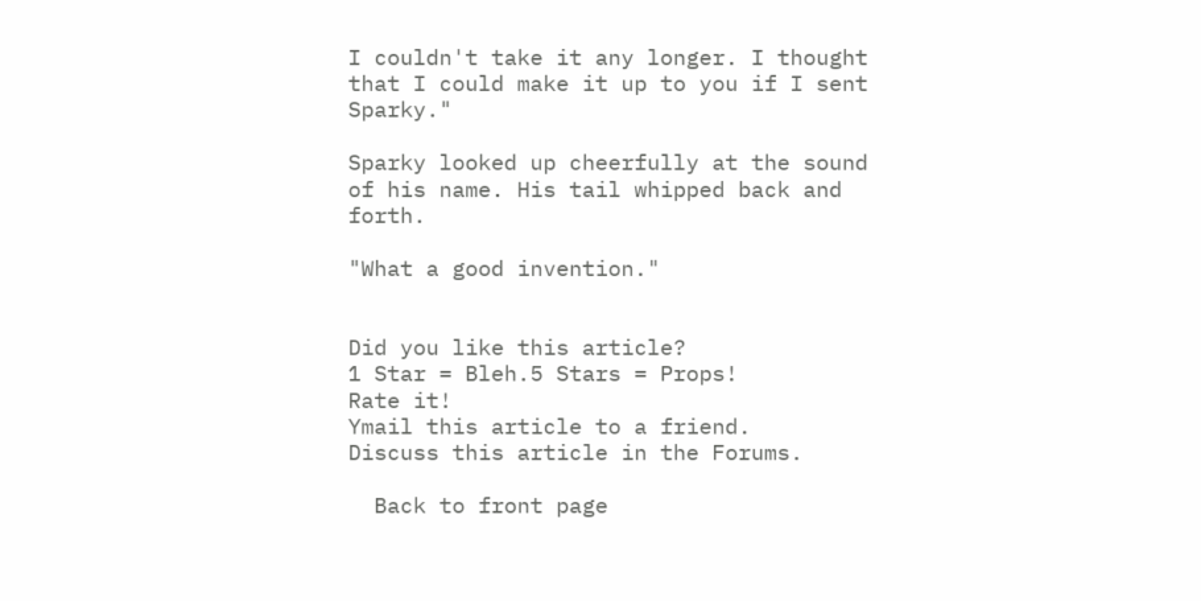I couldn't take it any longer. I thought that I could make it up to you if I sent Sparky."

Sparky looked up cheerfully at the sound of his name. His tail whipped back and forth.

"What a good invention."


Did you like this article?
1 Star = Bleh.5 Stars = Props!
Rate it!
Ymail this article to a friend.
Discuss this article in the Forums.

  Back to front page